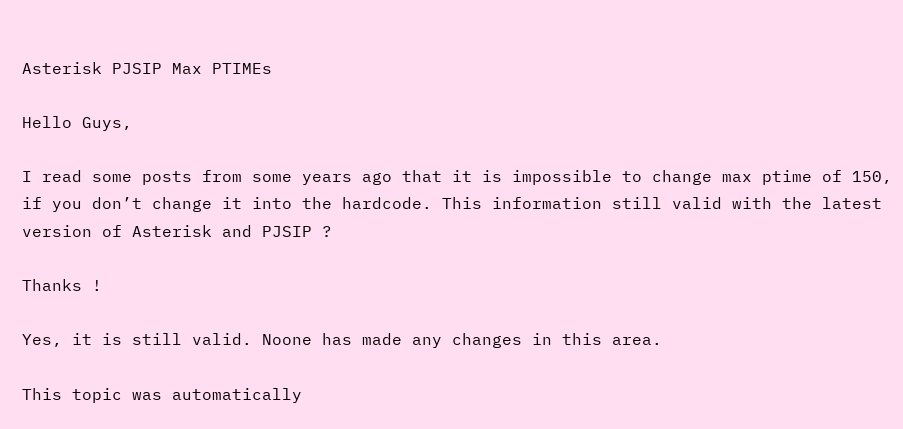Asterisk PJSIP Max PTIMEs

Hello Guys,

I read some posts from some years ago that it is impossible to change max ptime of 150, if you don’t change it into the hardcode. This information still valid with the latest version of Asterisk and PJSIP ?

Thanks !

Yes, it is still valid. Noone has made any changes in this area.

This topic was automatically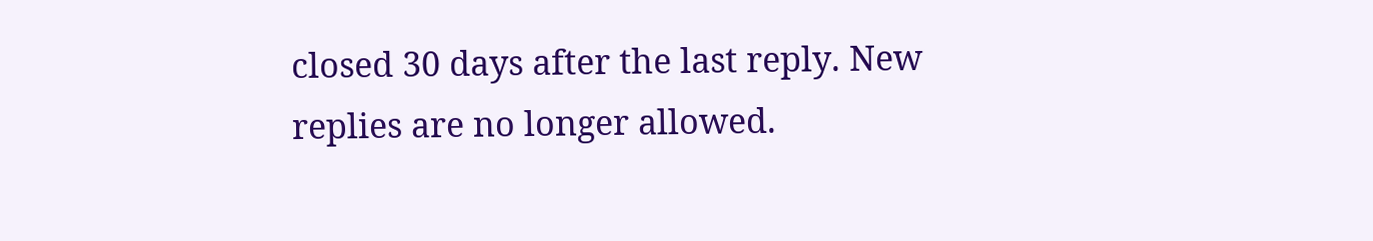closed 30 days after the last reply. New replies are no longer allowed.